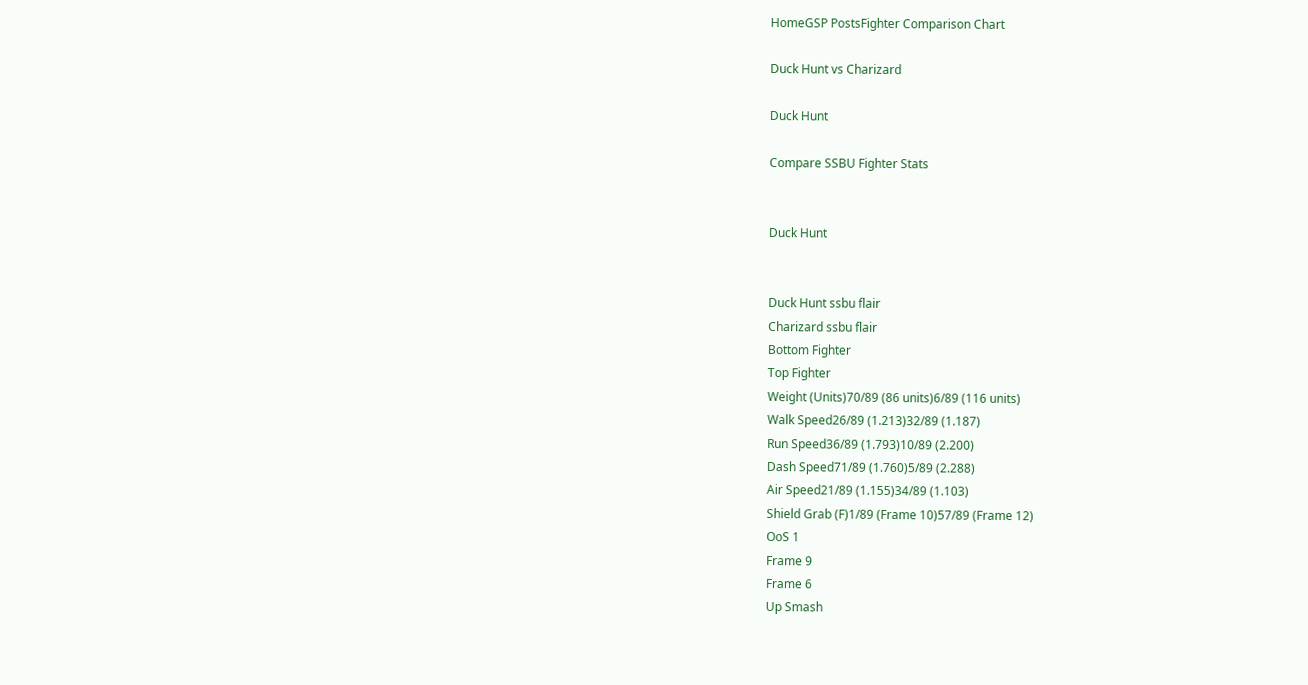HomeGSP PostsFighter Comparison Chart

Duck Hunt vs Charizard

Duck Hunt

Compare SSBU Fighter Stats


Duck Hunt


Duck Hunt ssbu flair
Charizard ssbu flair
Bottom Fighter
Top Fighter
Weight (Units)70/89 (86 units)6/89 (116 units)
Walk Speed26/89 (1.213)32/89 (1.187)
Run Speed36/89 (1.793)10/89 (2.200)
Dash Speed71/89 (1.760)5/89 (2.288)
Air Speed21/89 (1.155)34/89 (1.103)
Shield Grab (F)1/89 (Frame 10)57/89 (Frame 12)
OoS 1
Frame 9
Frame 6
Up Smash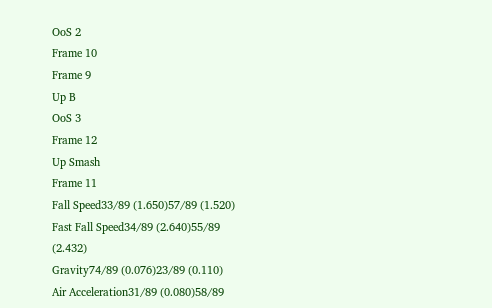OoS 2
Frame 10
Frame 9
Up B
OoS 3
Frame 12
Up Smash
Frame 11
Fall Speed33/89 (1.650)57/89 (1.520)
Fast Fall Speed34/89 (2.640)55/89 (2.432)
Gravity74/89 (0.076)23/89 (0.110)
Air Acceleration31/89 (0.080)58/89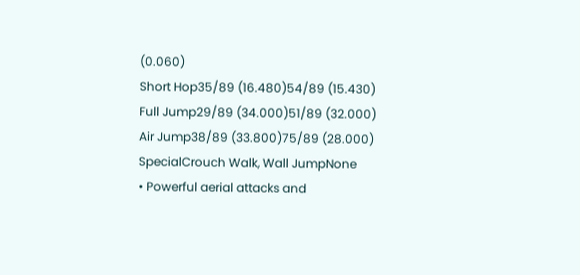(0.060)
Short Hop35/89 (16.480)54/89 (15.430)
Full Jump29/89 (34.000)51/89 (32.000)
Air Jump38/89 (33.800)75/89 (28.000)
SpecialCrouch Walk, Wall JumpNone
• Powerful aerial attacks and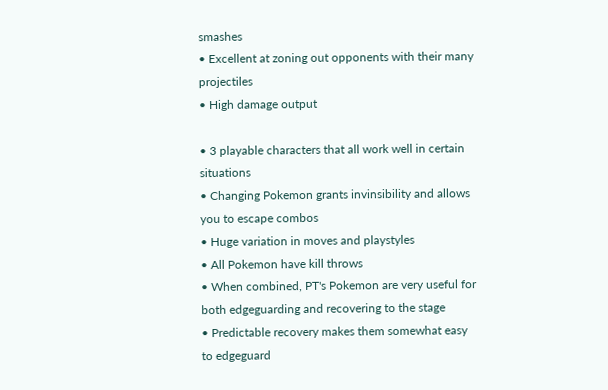smashes
• Excellent at zoning out opponents with their many projectiles
• High damage output

• 3 playable characters that all work well in certain situations
• Changing Pokemon grants invinsibility and allows you to escape combos
• Huge variation in moves and playstyles
• All Pokemon have kill throws
• When combined, PT's Pokemon are very useful for both edgeguarding and recovering to the stage
• Predictable recovery makes them somewhat easy to edgeguard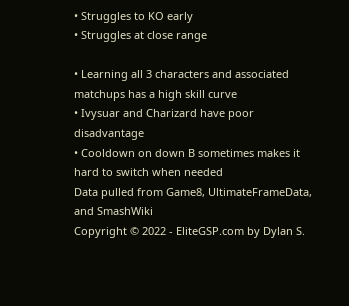• Struggles to KO early
• Struggles at close range

• Learning all 3 characters and associated matchups has a high skill curve
• Ivysuar and Charizard have poor disadvantage
• Cooldown on down B sometimes makes it hard to switch when needed
Data pulled from Game8, UltimateFrameData, and SmashWiki
Copyright © 2022 - EliteGSP.com by Dylan S.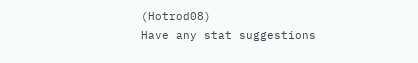(Hotrod08)
Have any stat suggestions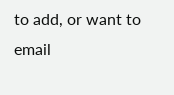to add, or want to email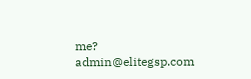me? admin@elitegsp.com